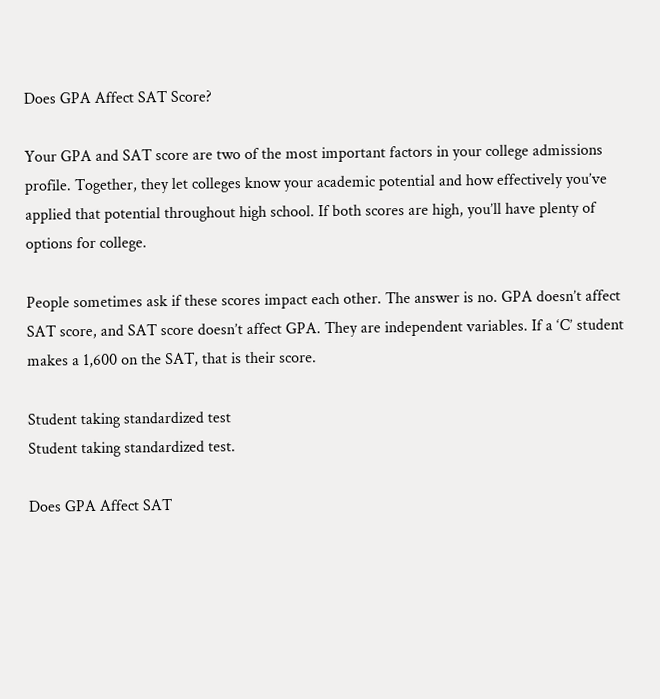Does GPA Affect SAT Score?

Your GPA and SAT score are two of the most important factors in your college admissions profile. Together, they let colleges know your academic potential and how effectively you’ve applied that potential throughout high school. If both scores are high, you’ll have plenty of options for college.

People sometimes ask if these scores impact each other. The answer is no. GPA doesn’t affect SAT score, and SAT score doesn’t affect GPA. They are independent variables. If a ‘C’ student makes a 1,600 on the SAT, that is their score.

Student taking standardized test
Student taking standardized test.

Does GPA Affect SAT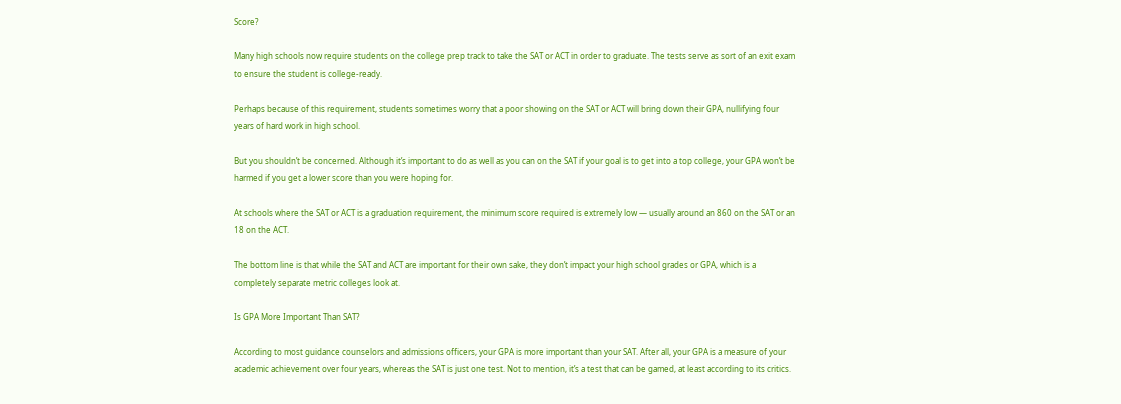Score?

Many high schools now require students on the college prep track to take the SAT or ACT in order to graduate. The tests serve as sort of an exit exam to ensure the student is college-ready.

Perhaps because of this requirement, students sometimes worry that a poor showing on the SAT or ACT will bring down their GPA, nullifying four years of hard work in high school.

But you shouldn’t be concerned. Although it’s important to do as well as you can on the SAT if your goal is to get into a top college, your GPA won’t be harmed if you get a lower score than you were hoping for.

At schools where the SAT or ACT is a graduation requirement, the minimum score required is extremely low — usually around an 860 on the SAT or an 18 on the ACT.

The bottom line is that while the SAT and ACT are important for their own sake, they don’t impact your high school grades or GPA, which is a completely separate metric colleges look at.

Is GPA More Important Than SAT?

According to most guidance counselors and admissions officers, your GPA is more important than your SAT. After all, your GPA is a measure of your academic achievement over four years, whereas the SAT is just one test. Not to mention, it’s a test that can be gamed, at least according to its critics.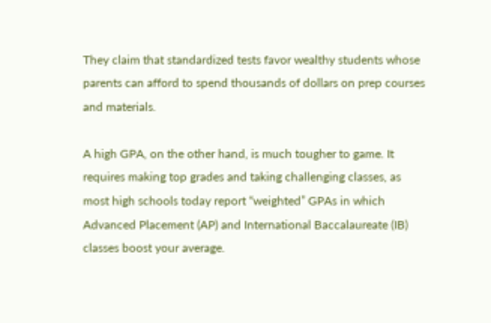They claim that standardized tests favor wealthy students whose parents can afford to spend thousands of dollars on prep courses and materials.

A high GPA, on the other hand, is much tougher to game. It requires making top grades and taking challenging classes, as most high schools today report “weighted” GPAs in which Advanced Placement (AP) and International Baccalaureate (IB) classes boost your average.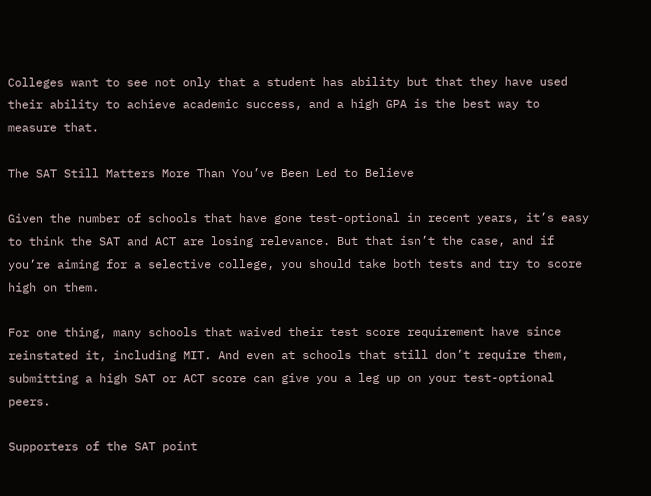Colleges want to see not only that a student has ability but that they have used their ability to achieve academic success, and a high GPA is the best way to measure that.

The SAT Still Matters More Than You’ve Been Led to Believe

Given the number of schools that have gone test-optional in recent years, it’s easy to think the SAT and ACT are losing relevance. But that isn’t the case, and if you’re aiming for a selective college, you should take both tests and try to score high on them.

For one thing, many schools that waived their test score requirement have since reinstated it, including MIT. And even at schools that still don’t require them, submitting a high SAT or ACT score can give you a leg up on your test-optional peers.

Supporters of the SAT point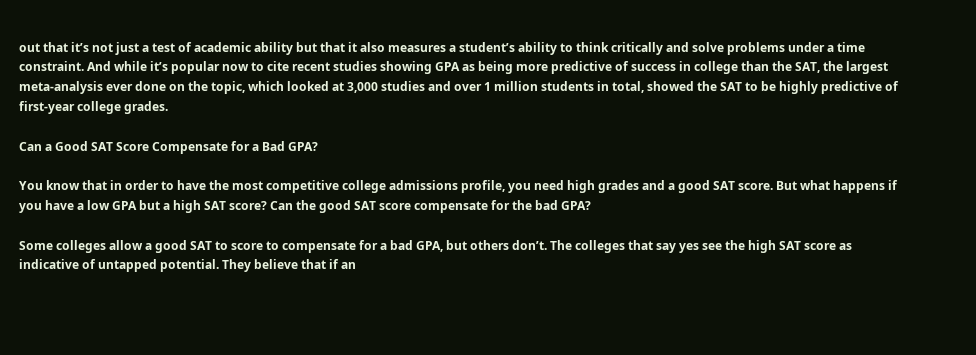out that it’s not just a test of academic ability but that it also measures a student’s ability to think critically and solve problems under a time constraint. And while it’s popular now to cite recent studies showing GPA as being more predictive of success in college than the SAT, the largest meta-analysis ever done on the topic, which looked at 3,000 studies and over 1 million students in total, showed the SAT to be highly predictive of first-year college grades.

Can a Good SAT Score Compensate for a Bad GPA?

You know that in order to have the most competitive college admissions profile, you need high grades and a good SAT score. But what happens if you have a low GPA but a high SAT score? Can the good SAT score compensate for the bad GPA?

Some colleges allow a good SAT to score to compensate for a bad GPA, but others don’t. The colleges that say yes see the high SAT score as indicative of untapped potential. They believe that if an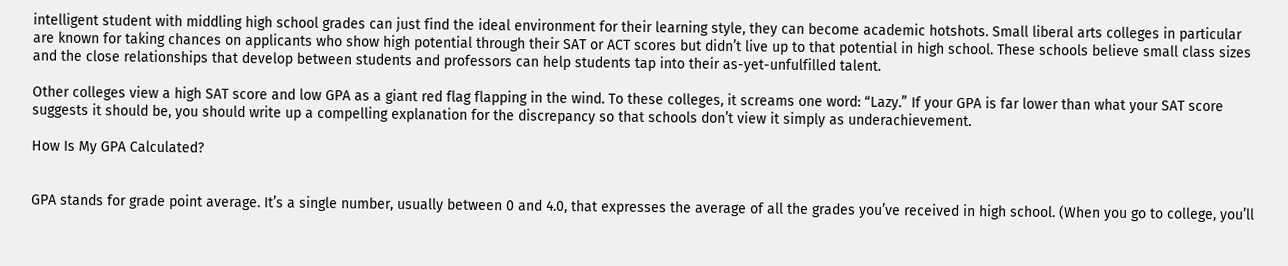intelligent student with middling high school grades can just find the ideal environment for their learning style, they can become academic hotshots. Small liberal arts colleges in particular are known for taking chances on applicants who show high potential through their SAT or ACT scores but didn’t live up to that potential in high school. These schools believe small class sizes and the close relationships that develop between students and professors can help students tap into their as-yet-unfulfilled talent.

Other colleges view a high SAT score and low GPA as a giant red flag flapping in the wind. To these colleges, it screams one word: “Lazy.” If your GPA is far lower than what your SAT score suggests it should be, you should write up a compelling explanation for the discrepancy so that schools don’t view it simply as underachievement.

How Is My GPA Calculated?


GPA stands for grade point average. It’s a single number, usually between 0 and 4.0, that expresses the average of all the grades you’ve received in high school. (When you go to college, you’ll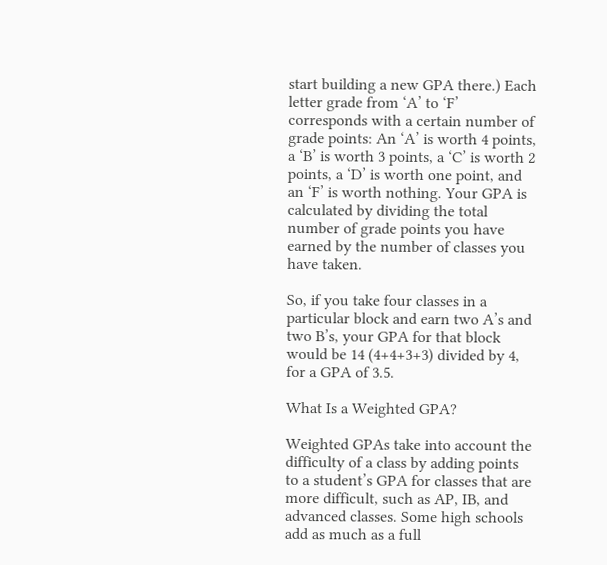start building a new GPA there.) Each letter grade from ‘A’ to ‘F’ corresponds with a certain number of grade points: An ‘A’ is worth 4 points, a ‘B’ is worth 3 points, a ‘C’ is worth 2 points, a ‘D’ is worth one point, and an ‘F’ is worth nothing. Your GPA is calculated by dividing the total number of grade points you have earned by the number of classes you have taken.

So, if you take four classes in a particular block and earn two A’s and two B’s, your GPA for that block would be 14 (4+4+3+3) divided by 4, for a GPA of 3.5.

What Is a Weighted GPA?

Weighted GPAs take into account the difficulty of a class by adding points to a student’s GPA for classes that are more difficult, such as AP, IB, and advanced classes. Some high schools add as much as a full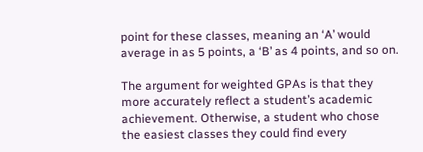point for these classes, meaning an ‘A’ would average in as 5 points, a ‘B’ as 4 points, and so on.

The argument for weighted GPAs is that they more accurately reflect a student’s academic achievement. Otherwise, a student who chose the easiest classes they could find every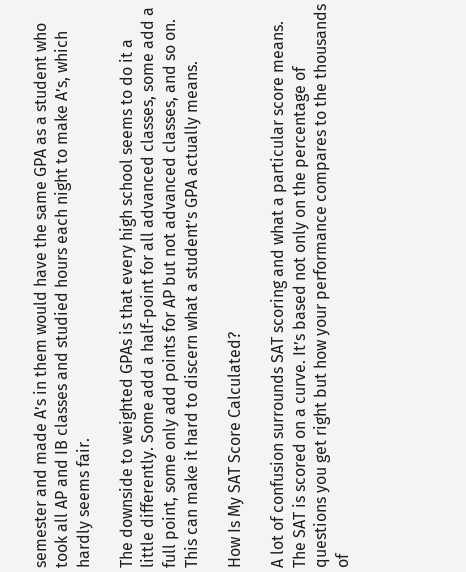semester and made A’s in them would have the same GPA as a student who took all AP and IB classes and studied hours each night to make A’s, which hardly seems fair.

The downside to weighted GPAs is that every high school seems to do it a little differently. Some add a half-point for all advanced classes, some add a full point, some only add points for AP but not advanced classes, and so on. This can make it hard to discern what a student’s GPA actually means.

How Is My SAT Score Calculated?

A lot of confusion surrounds SAT scoring and what a particular score means. The SAT is scored on a curve. It’s based not only on the percentage of questions you get right but how your performance compares to the thousands of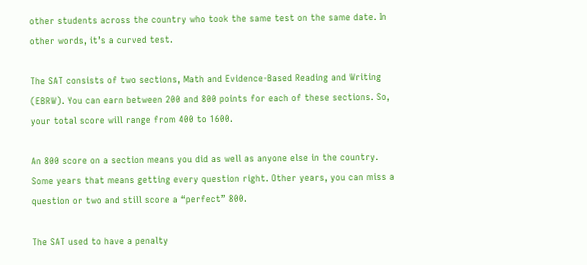other students across the country who took the same test on the same date. In other words, it’s a curved test.

The SAT consists of two sections, Math and Evidence-Based Reading and Writing (EBRW). You can earn between 200 and 800 points for each of these sections. So, your total score will range from 400 to 1600.

An 800 score on a section means you did as well as anyone else in the country. Some years that means getting every question right. Other years, you can miss a question or two and still score a “perfect” 800.

The SAT used to have a penalty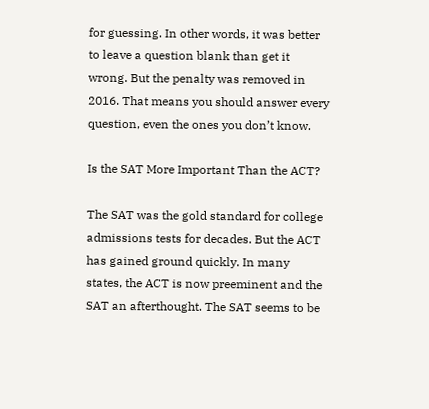for guessing. In other words, it was better to leave a question blank than get it wrong. But the penalty was removed in 2016. That means you should answer every question, even the ones you don’t know.

Is the SAT More Important Than the ACT?

The SAT was the gold standard for college admissions tests for decades. But the ACT has gained ground quickly. In many states, the ACT is now preeminent and the SAT an afterthought. The SAT seems to be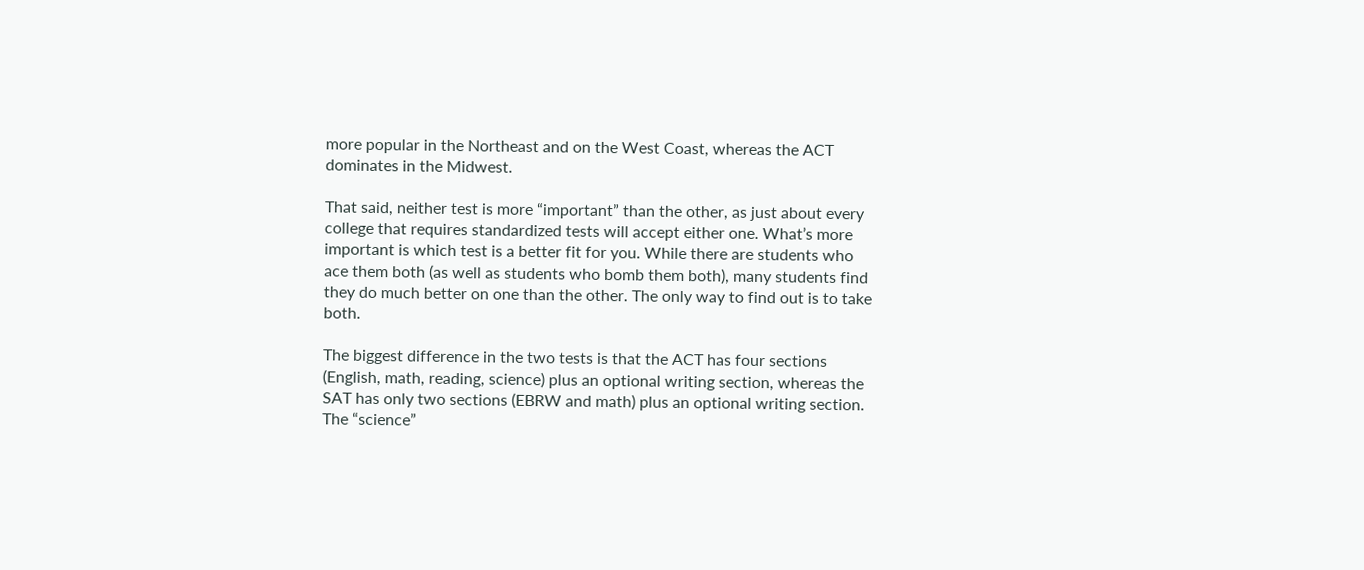more popular in the Northeast and on the West Coast, whereas the ACT dominates in the Midwest.

That said, neither test is more “important” than the other, as just about every college that requires standardized tests will accept either one. What’s more important is which test is a better fit for you. While there are students who ace them both (as well as students who bomb them both), many students find they do much better on one than the other. The only way to find out is to take both.

The biggest difference in the two tests is that the ACT has four sections (English, math, reading, science) plus an optional writing section, whereas the SAT has only two sections (EBRW and math) plus an optional writing section. The “science”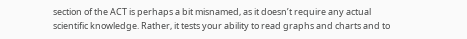section of the ACT is perhaps a bit misnamed, as it doesn’t require any actual scientific knowledge. Rather, it tests your ability to read graphs and charts and to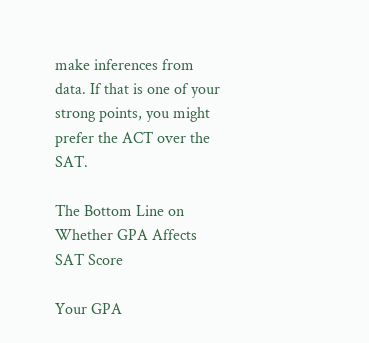make inferences from data. If that is one of your strong points, you might prefer the ACT over the SAT.

The Bottom Line on Whether GPA Affects SAT Score

Your GPA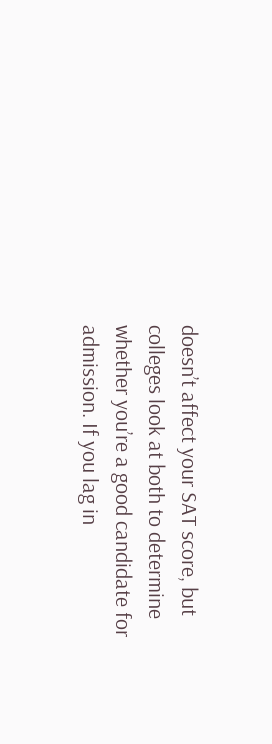doesn’t affect your SAT score, but colleges look at both to determine whether you’re a good candidate for admission. If you lag in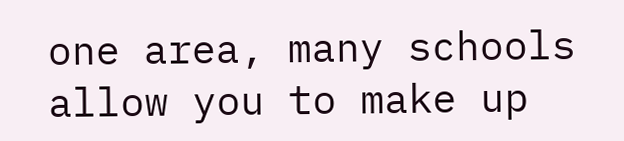one area, many schools allow you to make up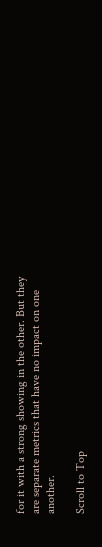for it with a strong showing in the other. But they are separate metrics that have no impact on one another.

Scroll to Top